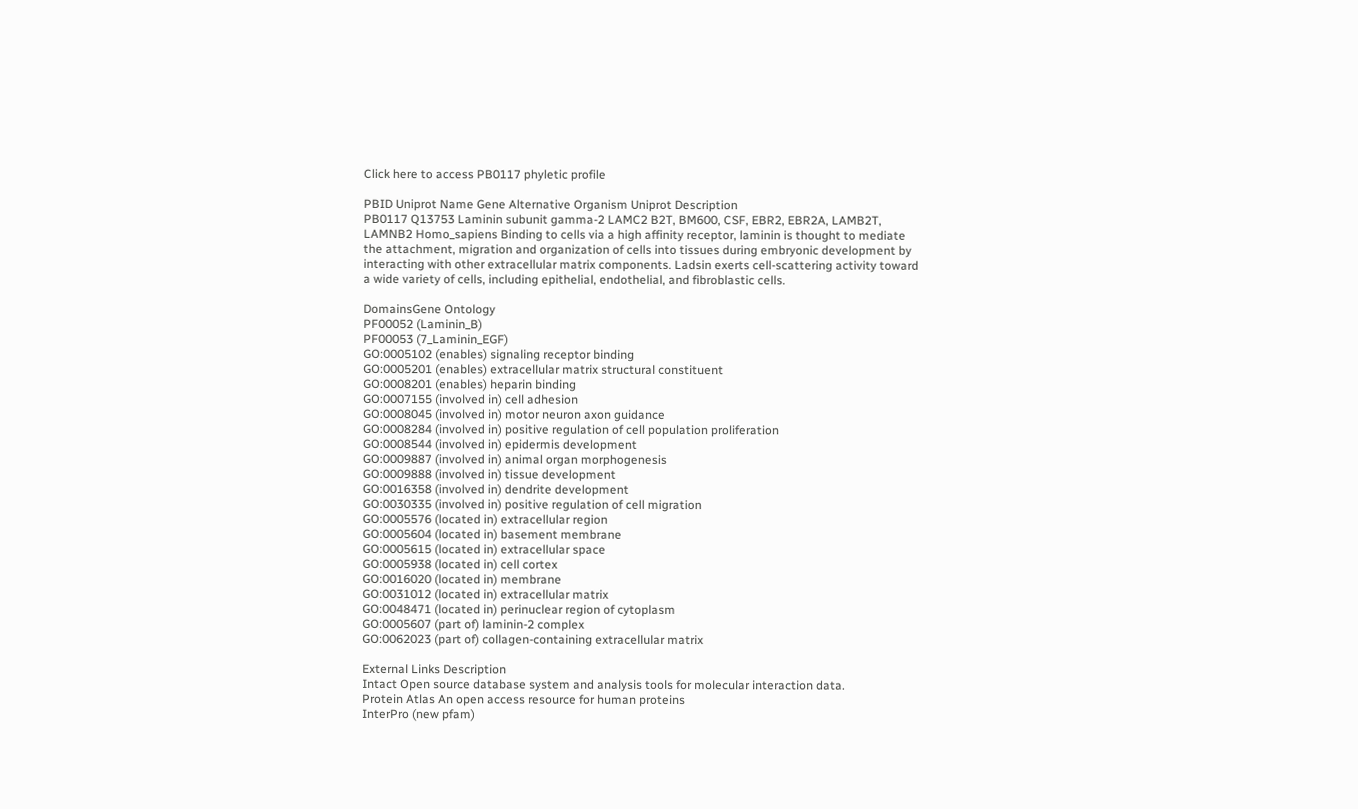Click here to access PB0117 phyletic profile

PBID Uniprot Name Gene Alternative Organism Uniprot Description
PB0117 Q13753 Laminin subunit gamma-2 LAMC2 B2T, BM600, CSF, EBR2, EBR2A, LAMB2T, LAMNB2 Homo_sapiens Binding to cells via a high affinity receptor, laminin is thought to mediate the attachment, migration and organization of cells into tissues during embryonic development by interacting with other extracellular matrix components. Ladsin exerts cell-scattering activity toward a wide variety of cells, including epithelial, endothelial, and fibroblastic cells.

DomainsGene Ontology
PF00052 (Laminin_B)
PF00053 (7_Laminin_EGF)
GO:0005102 (enables) signaling receptor binding
GO:0005201 (enables) extracellular matrix structural constituent
GO:0008201 (enables) heparin binding
GO:0007155 (involved in) cell adhesion
GO:0008045 (involved in) motor neuron axon guidance
GO:0008284 (involved in) positive regulation of cell population proliferation
GO:0008544 (involved in) epidermis development
GO:0009887 (involved in) animal organ morphogenesis
GO:0009888 (involved in) tissue development
GO:0016358 (involved in) dendrite development
GO:0030335 (involved in) positive regulation of cell migration
GO:0005576 (located in) extracellular region
GO:0005604 (located in) basement membrane
GO:0005615 (located in) extracellular space
GO:0005938 (located in) cell cortex
GO:0016020 (located in) membrane
GO:0031012 (located in) extracellular matrix
GO:0048471 (located in) perinuclear region of cytoplasm
GO:0005607 (part of) laminin-2 complex
GO:0062023 (part of) collagen-containing extracellular matrix

External Links Description
Intact Open source database system and analysis tools for molecular interaction data.
Protein Atlas An open access resource for human proteins
InterPro (new pfam)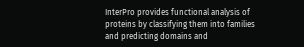InterPro provides functional analysis of proteins by classifying them into families and predicting domains and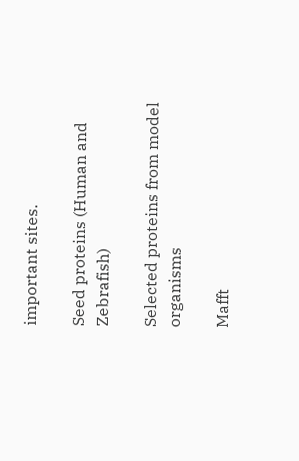important sites.

Seed proteins (Human and Zebrafish)

Selected proteins from model organisms

Mafft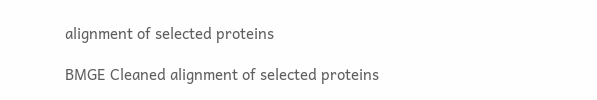alignment of selected proteins

BMGE Cleaned alignment of selected proteins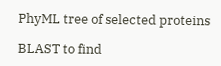PhyML tree of selected proteins

BLAST to find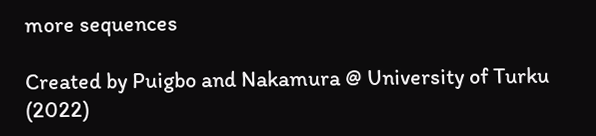more sequences

Created by Puigbo and Nakamura @ University of Turku (2022)